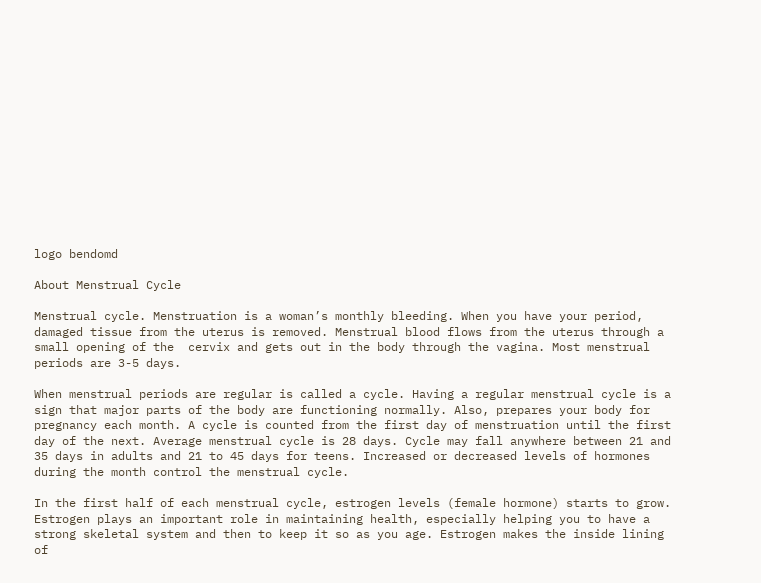logo bendomd

About Menstrual Cycle

Menstrual cycle. Menstruation is a woman’s monthly bleeding. When you have your period, damaged tissue from the uterus is removed. Menstrual blood flows from the uterus through a small opening of the  cervix and gets out in the body through the vagina. Most menstrual periods are 3-5 days.

When menstrual periods are regular is called a cycle. Having a regular menstrual cycle is a sign that major parts of the body are functioning normally. Also, prepares your body for pregnancy each month. A cycle is counted from the first day of menstruation until the first day of the next. Average menstrual cycle is 28 days. Cycle may fall anywhere between 21 and 35 days in adults and 21 to 45 days for teens. Increased or decreased levels of hormones during the month control the menstrual cycle.

In the first half of each menstrual cycle, estrogen levels (female hormone) starts to grow. Estrogen plays an important role in maintaining health, especially helping you to have a strong skeletal system and then to keep it so as you age. Estrogen makes the inside lining of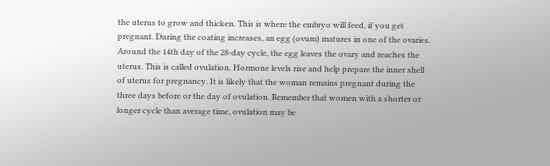the uterus to grow and thicken. This is where the embryo will feed, if you get pregnant. During the coating increases, an egg (ovum) matures in one of the ovaries. Around the 14th day of the 28-day cycle, the egg leaves the ovary and reaches the uterus. This is called ovulation. Hormone levels rise and help prepare the inner shell of uterus for pregnancy. It is likely that the woman remains pregnant during the three days before or the day of ovulation. Remember that women with a shorter or longer cycle than average time, ovulation may be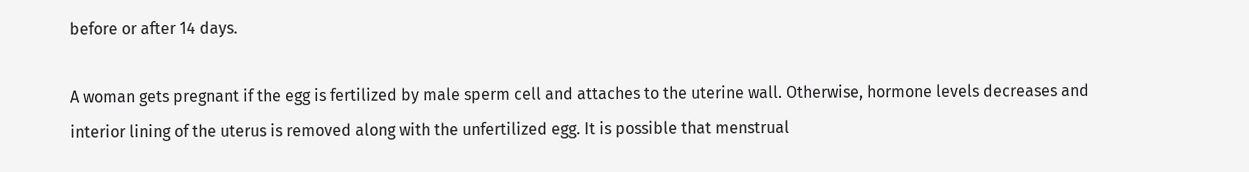before or after 14 days.

A woman gets pregnant if the egg is fertilized by male sperm cell and attaches to the uterine wall. Otherwise, hormone levels decreases and interior lining of the uterus is removed along with the unfertilized egg. It is possible that menstrual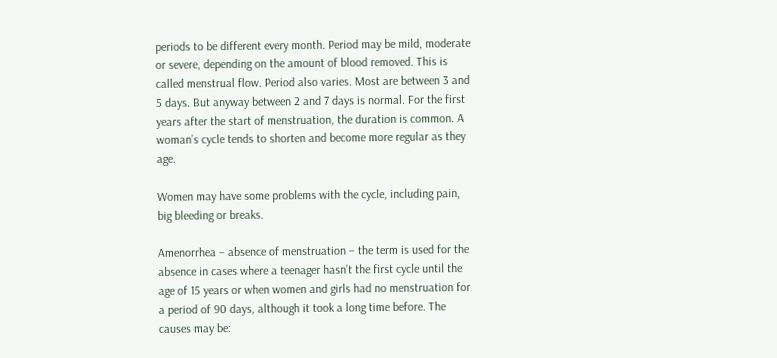periods to be different every month. Period may be mild, moderate or severe, depending on the amount of blood removed. This is called menstrual flow. Period also varies. Most are between 3 and 5 days. But anyway between 2 and 7 days is normal. For the first years after the start of menstruation, the duration is common. A woman’s cycle tends to shorten and become more regular as they age.

Women may have some problems with the cycle, including pain, big bleeding or breaks.

Amenorrhea – absence of menstruation – the term is used for the absence in cases where a teenager hasn’t the first cycle until the age of 15 years or when women and girls had no menstruation for a period of 90 days, although it took a long time before. The causes may be: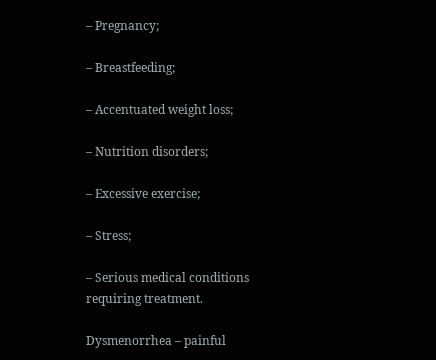– Pregnancy;

– Breastfeeding;

– Accentuated weight loss;

– Nutrition disorders;

– Excessive exercise;

– Stress;

– Serious medical conditions requiring treatment.

Dysmenorrhea – painful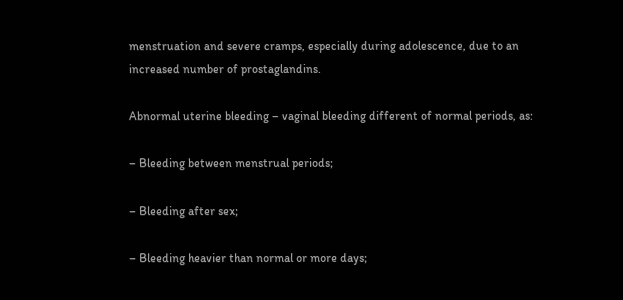menstruation and severe cramps, especially during adolescence, due to an increased number of prostaglandins.

Abnormal uterine bleeding – vaginal bleeding different of normal periods, as:

– Bleeding between menstrual periods;

– Bleeding after sex;

– Bleeding heavier than normal or more days;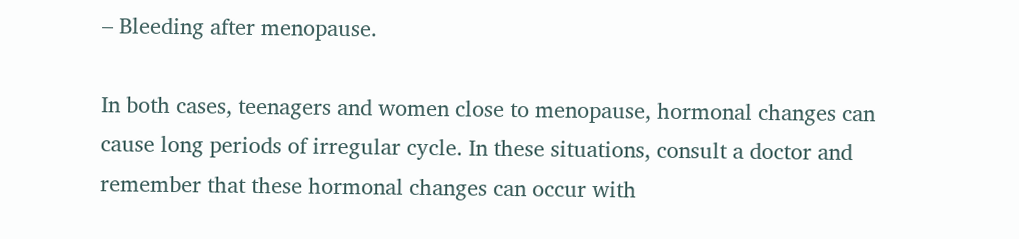– Bleeding after menopause.

In both cases, teenagers and women close to menopause, hormonal changes can cause long periods of irregular cycle. In these situations, consult a doctor and remember that these hormonal changes can occur with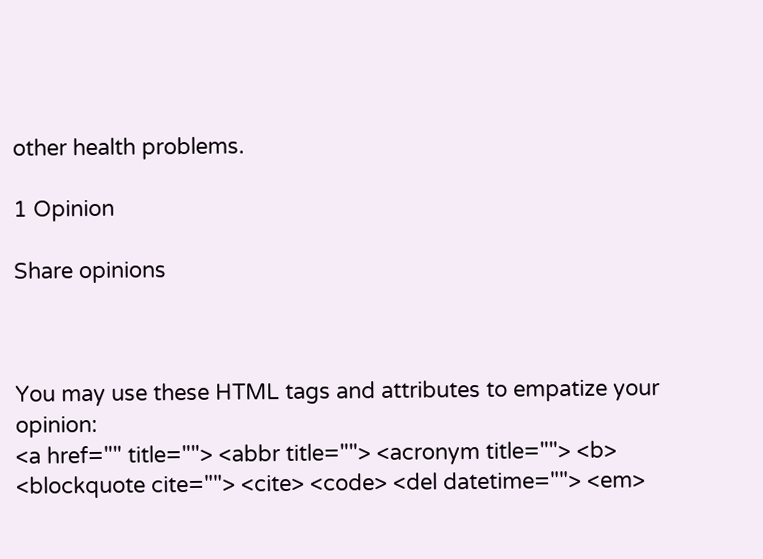other health problems.

1 Opinion

Share opinions



You may use these HTML tags and attributes to empatize your opinion:
<a href="" title=""> <abbr title=""> <acronym title=""> <b> <blockquote cite=""> <cite> <code> <del datetime=""> <em>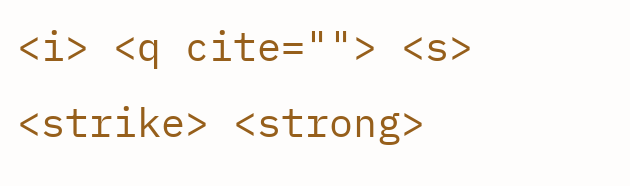<i> <q cite=""> <s> <strike> <strong>